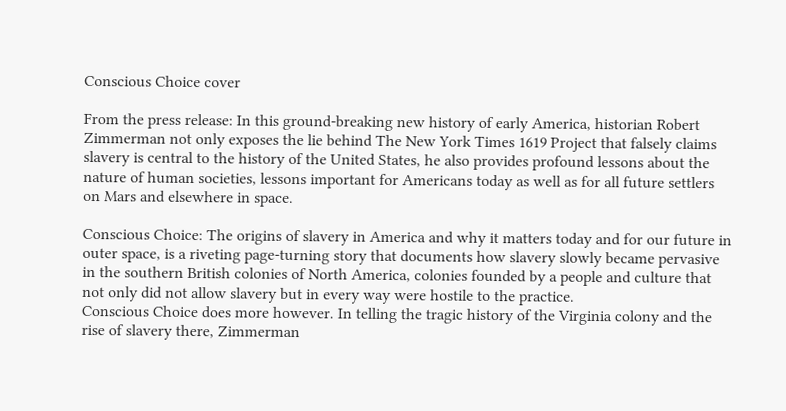Conscious Choice cover

From the press release: In this ground-breaking new history of early America, historian Robert Zimmerman not only exposes the lie behind The New York Times 1619 Project that falsely claims slavery is central to the history of the United States, he also provides profound lessons about the nature of human societies, lessons important for Americans today as well as for all future settlers on Mars and elsewhere in space.

Conscious Choice: The origins of slavery in America and why it matters today and for our future in outer space, is a riveting page-turning story that documents how slavery slowly became pervasive in the southern British colonies of North America, colonies founded by a people and culture that not only did not allow slavery but in every way were hostile to the practice.
Conscious Choice does more however. In telling the tragic history of the Virginia colony and the rise of slavery there, Zimmerman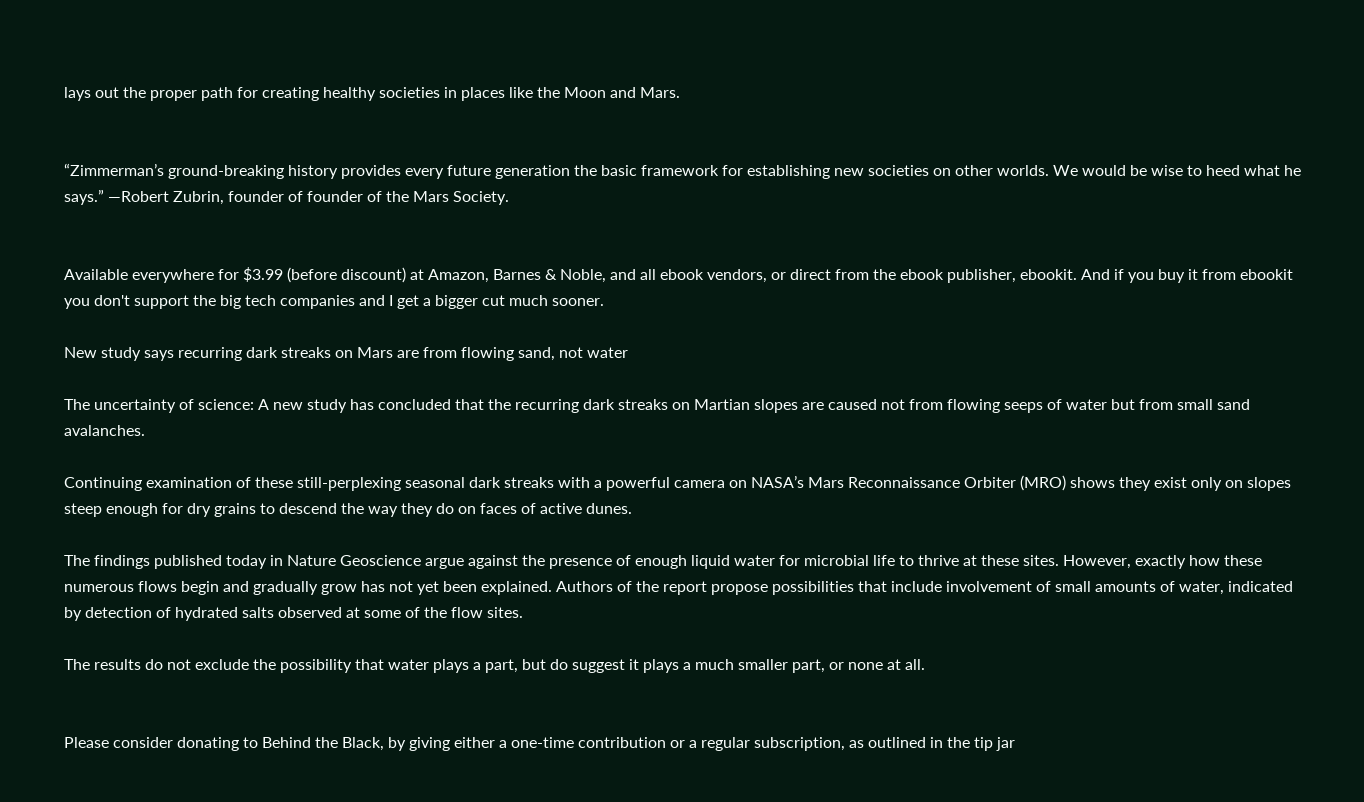lays out the proper path for creating healthy societies in places like the Moon and Mars.


“Zimmerman’s ground-breaking history provides every future generation the basic framework for establishing new societies on other worlds. We would be wise to heed what he says.” —Robert Zubrin, founder of founder of the Mars Society.


Available everywhere for $3.99 (before discount) at Amazon, Barnes & Noble, and all ebook vendors, or direct from the ebook publisher, ebookit. And if you buy it from ebookit you don't support the big tech companies and I get a bigger cut much sooner.

New study says recurring dark streaks on Mars are from flowing sand, not water

The uncertainty of science: A new study has concluded that the recurring dark streaks on Martian slopes are caused not from flowing seeps of water but from small sand avalanches.

Continuing examination of these still-perplexing seasonal dark streaks with a powerful camera on NASA’s Mars Reconnaissance Orbiter (MRO) shows they exist only on slopes steep enough for dry grains to descend the way they do on faces of active dunes.

The findings published today in Nature Geoscience argue against the presence of enough liquid water for microbial life to thrive at these sites. However, exactly how these numerous flows begin and gradually grow has not yet been explained. Authors of the report propose possibilities that include involvement of small amounts of water, indicated by detection of hydrated salts observed at some of the flow sites.

The results do not exclude the possibility that water plays a part, but do suggest it plays a much smaller part, or none at all.


Please consider donating to Behind the Black, by giving either a one-time contribution or a regular subscription, as outlined in the tip jar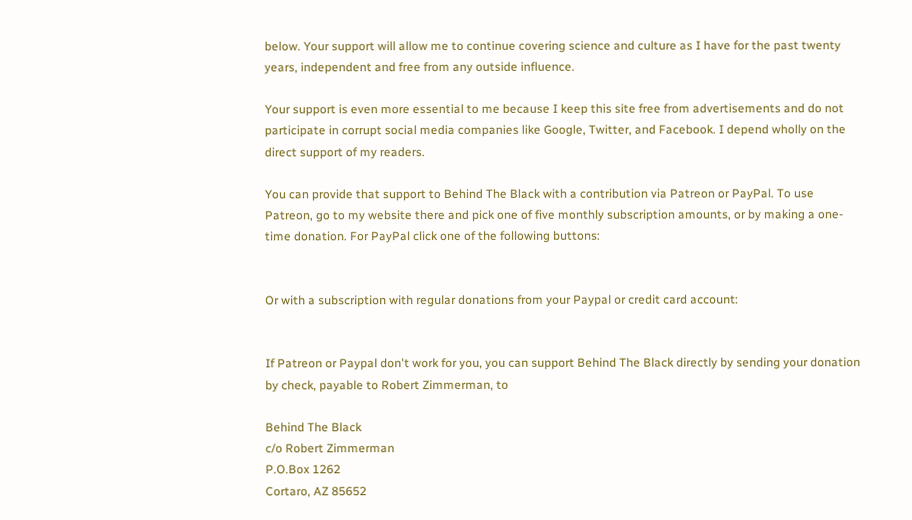below. Your support will allow me to continue covering science and culture as I have for the past twenty years, independent and free from any outside influence.

Your support is even more essential to me because I keep this site free from advertisements and do not participate in corrupt social media companies like Google, Twitter, and Facebook. I depend wholly on the direct support of my readers.

You can provide that support to Behind The Black with a contribution via Patreon or PayPal. To use Patreon, go to my website there and pick one of five monthly subscription amounts, or by making a one-time donation. For PayPal click one of the following buttons:


Or with a subscription with regular donations from your Paypal or credit card account:


If Patreon or Paypal don't work for you, you can support Behind The Black directly by sending your donation by check, payable to Robert Zimmerman, to

Behind The Black
c/o Robert Zimmerman
P.O.Box 1262
Cortaro, AZ 85652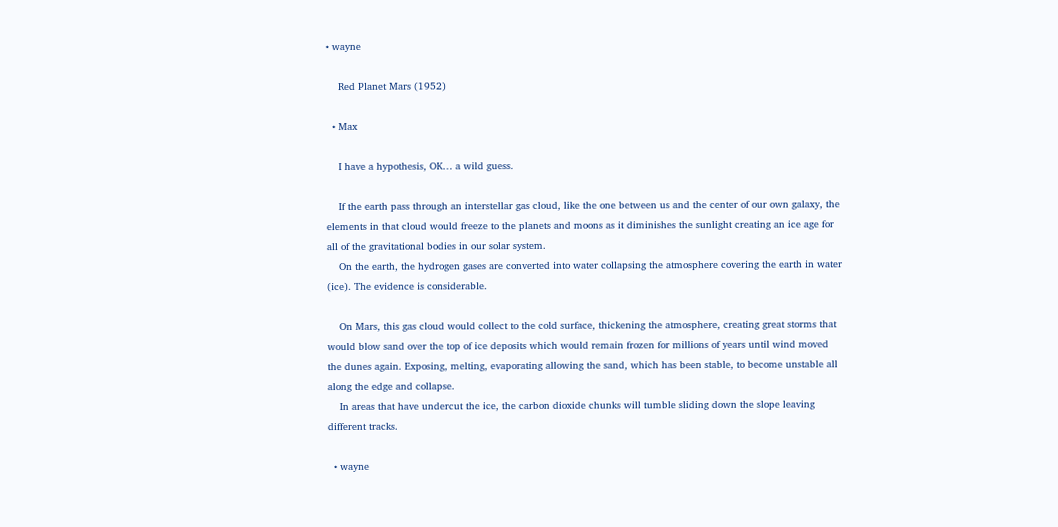• wayne

    Red Planet Mars (1952)

  • Max

    I have a hypothesis, OK… a wild guess.

    If the earth pass through an interstellar gas cloud, like the one between us and the center of our own galaxy, the elements in that cloud would freeze to the planets and moons as it diminishes the sunlight creating an ice age for all of the gravitational bodies in our solar system.
    On the earth, the hydrogen gases are converted into water collapsing the atmosphere covering the earth in water (ice). The evidence is considerable.

    On Mars, this gas cloud would collect to the cold surface, thickening the atmosphere, creating great storms that would blow sand over the top of ice deposits which would remain frozen for millions of years until wind moved the dunes again. Exposing, melting, evaporating allowing the sand, which has been stable, to become unstable all along the edge and collapse.
    In areas that have undercut the ice, the carbon dioxide chunks will tumble sliding down the slope leaving different tracks.

  • wayne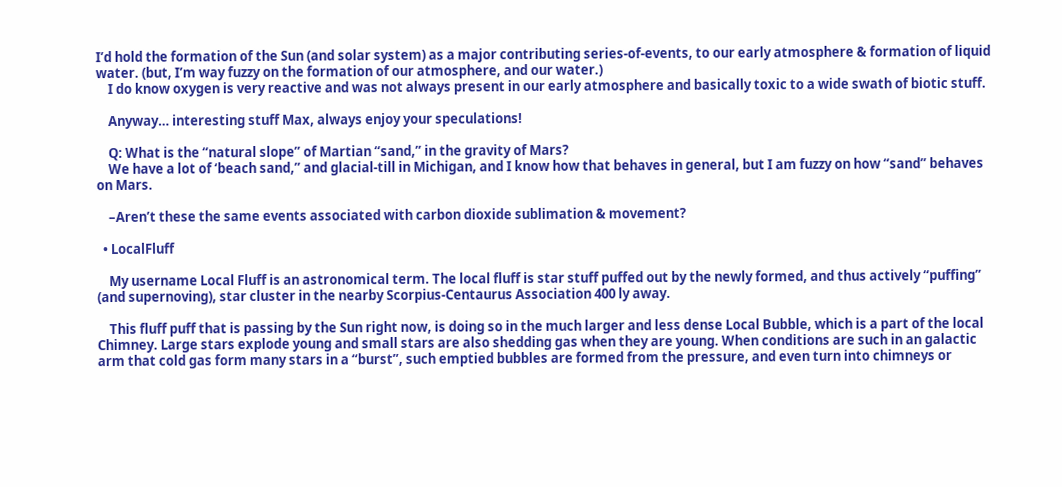I’d hold the formation of the Sun (and solar system) as a major contributing series-of-events, to our early atmosphere & formation of liquid water. (but, I’m way fuzzy on the formation of our atmosphere, and our water.)
    I do know oxygen is very reactive and was not always present in our early atmosphere and basically toxic to a wide swath of biotic stuff.

    Anyway… interesting stuff Max, always enjoy your speculations!

    Q: What is the “natural slope” of Martian “sand,” in the gravity of Mars?
    We have a lot of ‘beach sand,” and glacial-till in Michigan, and I know how that behaves in general, but I am fuzzy on how “sand” behaves on Mars.

    –Aren’t these the same events associated with carbon dioxide sublimation & movement?

  • LocalFluff

    My username Local Fluff is an astronomical term. The local fluff is star stuff puffed out by the newly formed, and thus actively “puffing” (and supernoving), star cluster in the nearby Scorpius-Centaurus Association 400 ly away.

    This fluff puff that is passing by the Sun right now, is doing so in the much larger and less dense Local Bubble, which is a part of the local Chimney. Large stars explode young and small stars are also shedding gas when they are young. When conditions are such in an galactic arm that cold gas form many stars in a “burst”, such emptied bubbles are formed from the pressure, and even turn into chimneys or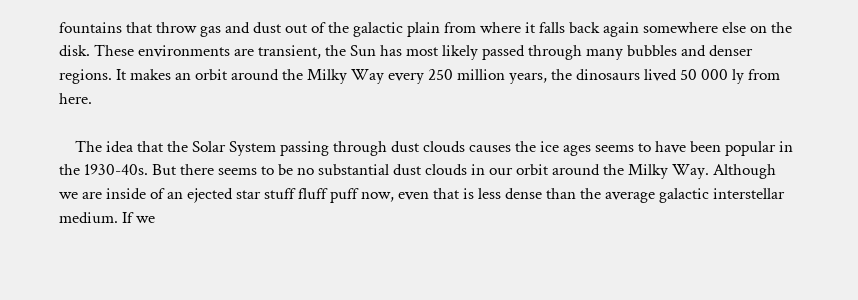fountains that throw gas and dust out of the galactic plain from where it falls back again somewhere else on the disk. These environments are transient, the Sun has most likely passed through many bubbles and denser regions. It makes an orbit around the Milky Way every 250 million years, the dinosaurs lived 50 000 ly from here.

    The idea that the Solar System passing through dust clouds causes the ice ages seems to have been popular in the 1930-40s. But there seems to be no substantial dust clouds in our orbit around the Milky Way. Although we are inside of an ejected star stuff fluff puff now, even that is less dense than the average galactic interstellar medium. If we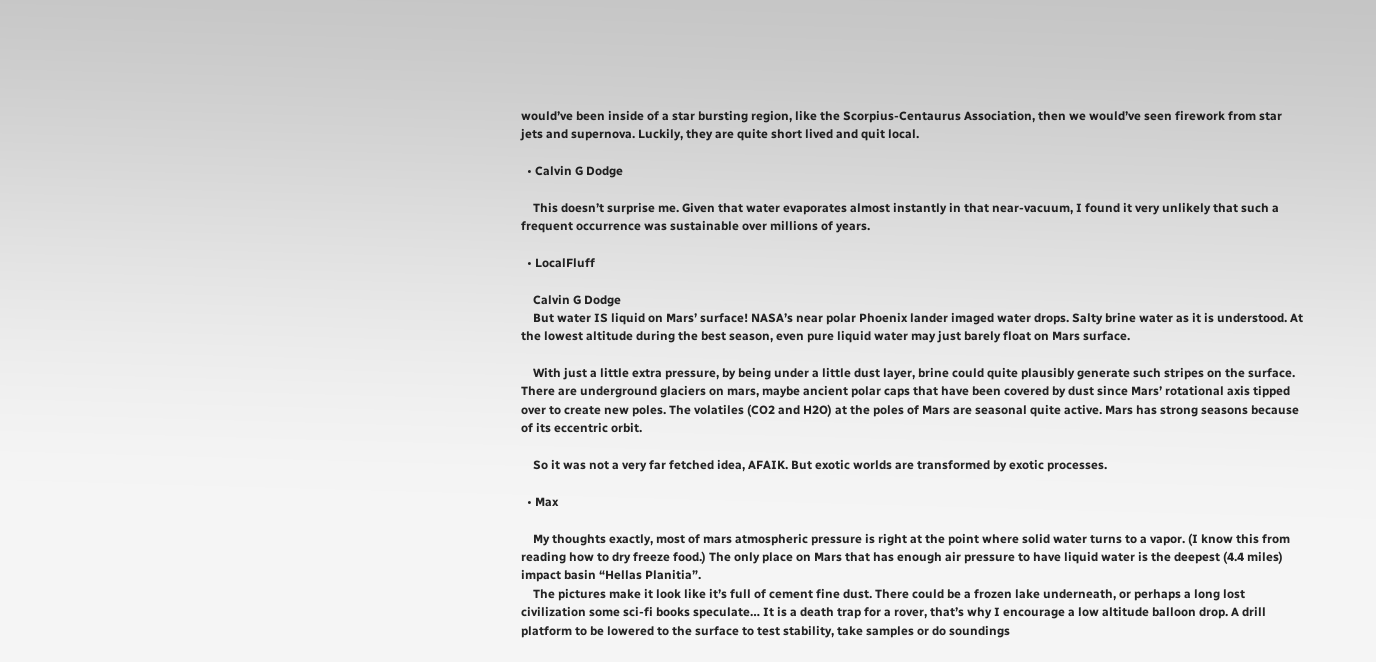would’ve been inside of a star bursting region, like the Scorpius-Centaurus Association, then we would’ve seen firework from star jets and supernova. Luckily, they are quite short lived and quit local.

  • Calvin G Dodge

    This doesn’t surprise me. Given that water evaporates almost instantly in that near-vacuum, I found it very unlikely that such a frequent occurrence was sustainable over millions of years.

  • LocalFluff

    Calvin G Dodge
    But water IS liquid on Mars’ surface! NASA’s near polar Phoenix lander imaged water drops. Salty brine water as it is understood. At the lowest altitude during the best season, even pure liquid water may just barely float on Mars surface.

    With just a little extra pressure, by being under a little dust layer, brine could quite plausibly generate such stripes on the surface. There are underground glaciers on mars, maybe ancient polar caps that have been covered by dust since Mars’ rotational axis tipped over to create new poles. The volatiles (CO2 and H2O) at the poles of Mars are seasonal quite active. Mars has strong seasons because of its eccentric orbit.

    So it was not a very far fetched idea, AFAIK. But exotic worlds are transformed by exotic processes.

  • Max

    My thoughts exactly, most of mars atmospheric pressure is right at the point where solid water turns to a vapor. (I know this from reading how to dry freeze food.) The only place on Mars that has enough air pressure to have liquid water is the deepest (4.4 miles) impact basin “Hellas Planitia”.
    The pictures make it look like it’s full of cement fine dust. There could be a frozen lake underneath, or perhaps a long lost civilization some sci-fi books speculate… It is a death trap for a rover, that’s why I encourage a low altitude balloon drop. A drill platform to be lowered to the surface to test stability, take samples or do soundings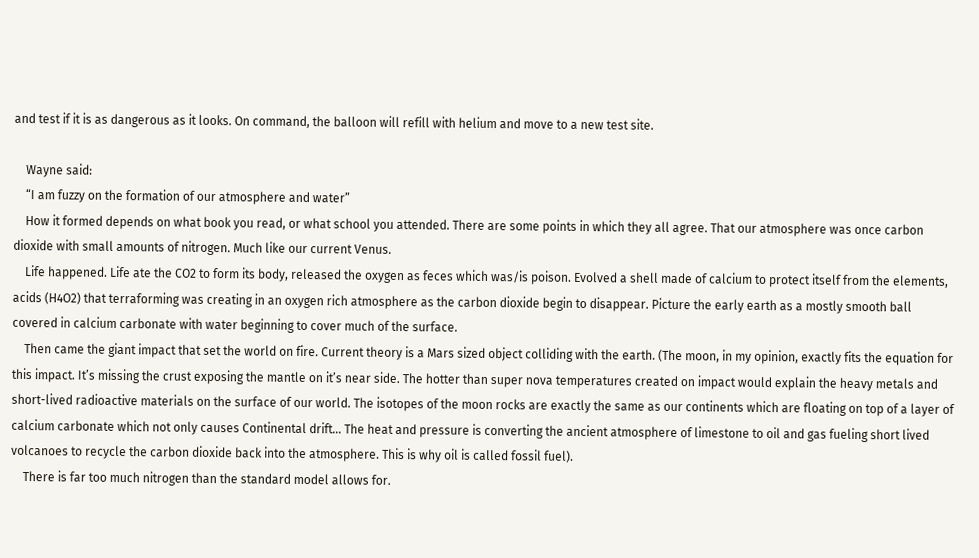and test if it is as dangerous as it looks. On command, the balloon will refill with helium and move to a new test site.

    Wayne said:
    “I am fuzzy on the formation of our atmosphere and water”
    How it formed depends on what book you read, or what school you attended. There are some points in which they all agree. That our atmosphere was once carbon dioxide with small amounts of nitrogen. Much like our current Venus.
    Life happened. Life ate the CO2 to form its body, released the oxygen as feces which was/is poison. Evolved a shell made of calcium to protect itself from the elements, acids (H4O2) that terraforming was creating in an oxygen rich atmosphere as the carbon dioxide begin to disappear. Picture the early earth as a mostly smooth ball covered in calcium carbonate with water beginning to cover much of the surface.
    Then came the giant impact that set the world on fire. Current theory is a Mars sized object colliding with the earth. (The moon, in my opinion, exactly fits the equation for this impact. It’s missing the crust exposing the mantle on it’s near side. The hotter than super nova temperatures created on impact would explain the heavy metals and short-lived radioactive materials on the surface of our world. The isotopes of the moon rocks are exactly the same as our continents which are floating on top of a layer of calcium carbonate which not only causes Continental drift… The heat and pressure is converting the ancient atmosphere of limestone to oil and gas fueling short lived volcanoes to recycle the carbon dioxide back into the atmosphere. This is why oil is called fossil fuel).
    There is far too much nitrogen than the standard model allows for.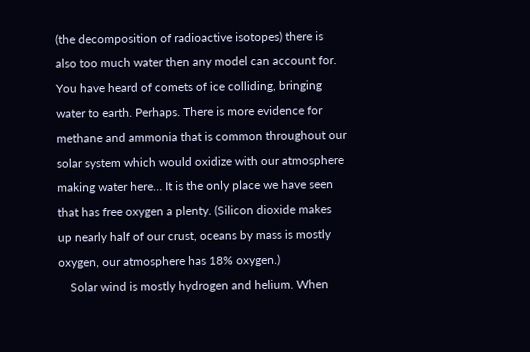(the decomposition of radioactive isotopes) there is also too much water then any model can account for. You have heard of comets of ice colliding, bringing water to earth. Perhaps. There is more evidence for methane and ammonia that is common throughout our solar system which would oxidize with our atmosphere making water here… It is the only place we have seen that has free oxygen a plenty. (Silicon dioxide makes up nearly half of our crust, oceans by mass is mostly oxygen, our atmosphere has 18% oxygen.)
    Solar wind is mostly hydrogen and helium. When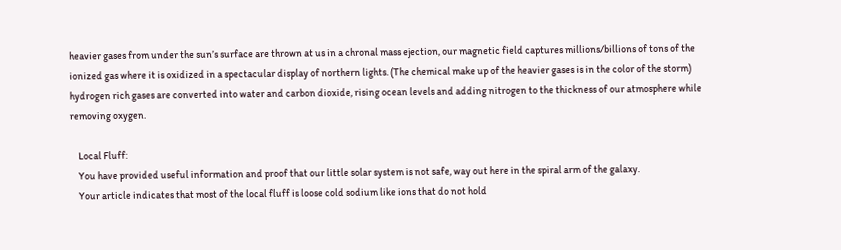heavier gases from under the sun’s surface are thrown at us in a chronal mass ejection, our magnetic field captures millions/billions of tons of the ionized gas where it is oxidized in a spectacular display of northern lights. (The chemical make up of the heavier gases is in the color of the storm) hydrogen rich gases are converted into water and carbon dioxide, rising ocean levels and adding nitrogen to the thickness of our atmosphere while removing oxygen.

    Local Fluff:
    You have provided useful information and proof that our little solar system is not safe, way out here in the spiral arm of the galaxy.
    Your article indicates that most of the local fluff is loose cold sodium like ions that do not hold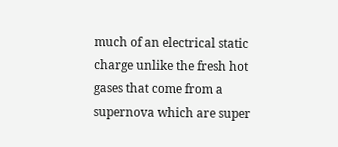much of an electrical static charge unlike the fresh hot gases that come from a supernova which are super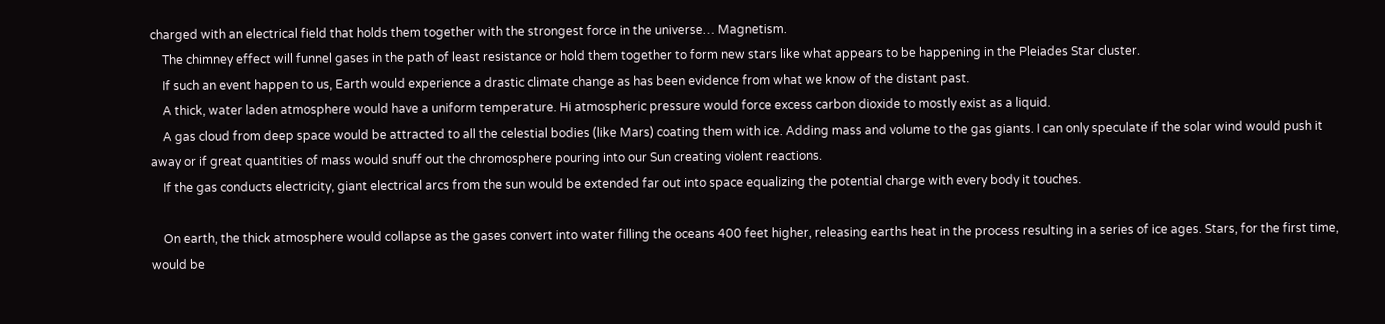charged with an electrical field that holds them together with the strongest force in the universe… Magnetism.
    The chimney effect will funnel gases in the path of least resistance or hold them together to form new stars like what appears to be happening in the Pleiades Star cluster.
    If such an event happen to us, Earth would experience a drastic climate change as has been evidence from what we know of the distant past.
    A thick, water laden atmosphere would have a uniform temperature. Hi atmospheric pressure would force excess carbon dioxide to mostly exist as a liquid.
    A gas cloud from deep space would be attracted to all the celestial bodies (like Mars) coating them with ice. Adding mass and volume to the gas giants. I can only speculate if the solar wind would push it away or if great quantities of mass would snuff out the chromosphere pouring into our Sun creating violent reactions.
    If the gas conducts electricity, giant electrical arcs from the sun would be extended far out into space equalizing the potential charge with every body it touches.

    On earth, the thick atmosphere would collapse as the gases convert into water filling the oceans 400 feet higher, releasing earths heat in the process resulting in a series of ice ages. Stars, for the first time, would be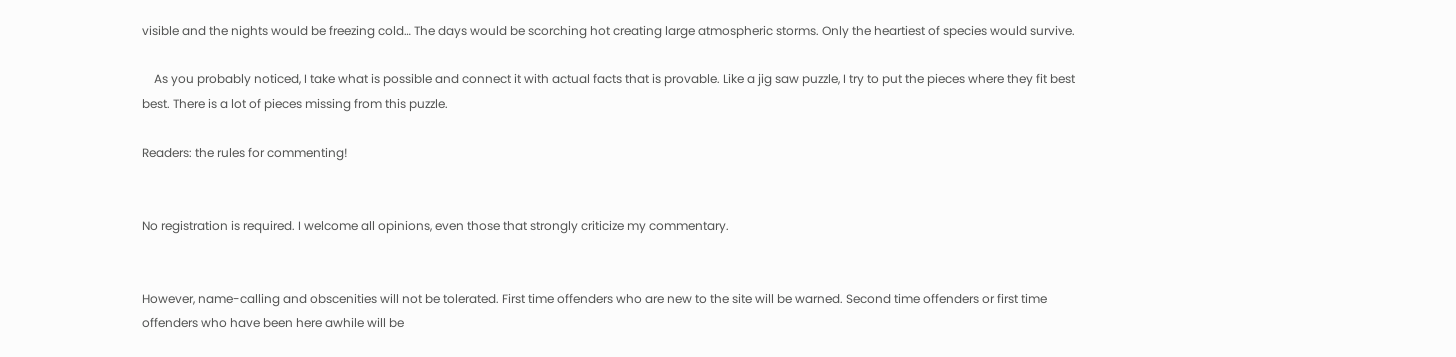visible and the nights would be freezing cold… The days would be scorching hot creating large atmospheric storms. Only the heartiest of species would survive.

    As you probably noticed, I take what is possible and connect it with actual facts that is provable. Like a jig saw puzzle, I try to put the pieces where they fit best best. There is a lot of pieces missing from this puzzle.

Readers: the rules for commenting!


No registration is required. I welcome all opinions, even those that strongly criticize my commentary.


However, name-calling and obscenities will not be tolerated. First time offenders who are new to the site will be warned. Second time offenders or first time offenders who have been here awhile will be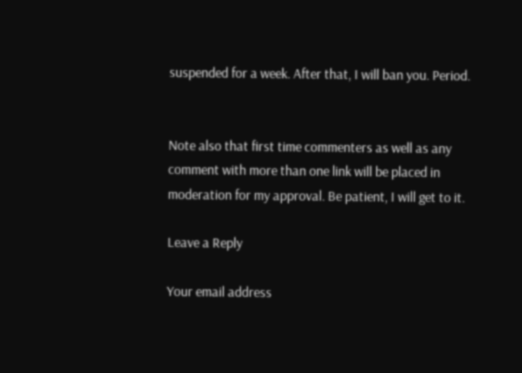suspended for a week. After that, I will ban you. Period.


Note also that first time commenters as well as any comment with more than one link will be placed in moderation for my approval. Be patient, I will get to it.

Leave a Reply

Your email address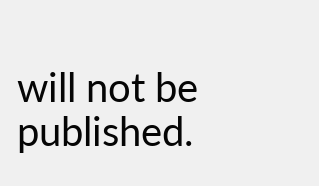will not be published.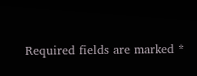Required fields are marked *